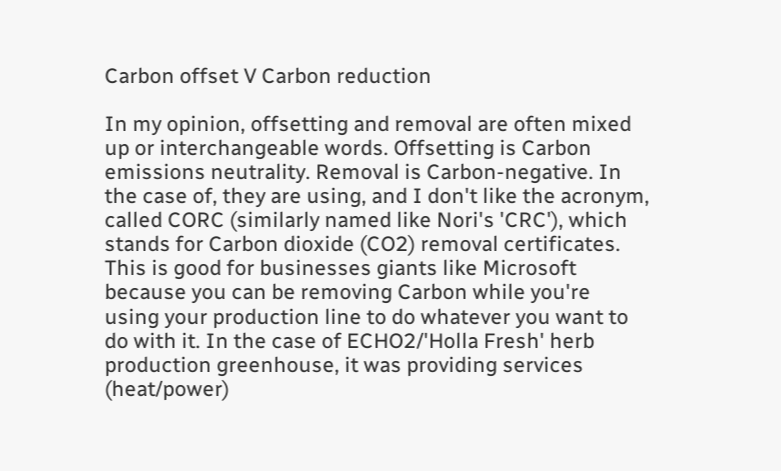Carbon offset V Carbon reduction

In my opinion, offsetting and removal are often mixed up or interchangeable words. Offsetting is Carbon emissions neutrality. Removal is Carbon-negative. In the case of, they are using, and I don't like the acronym, called CORC (similarly named like Nori's 'CRC'), which stands for Carbon dioxide (CO2) removal certificates. This is good for businesses giants like Microsoft because you can be removing Carbon while you're using your production line to do whatever you want to do with it. In the case of ECHO2/'Holla Fresh' herb production greenhouse, it was providing services (heat/power)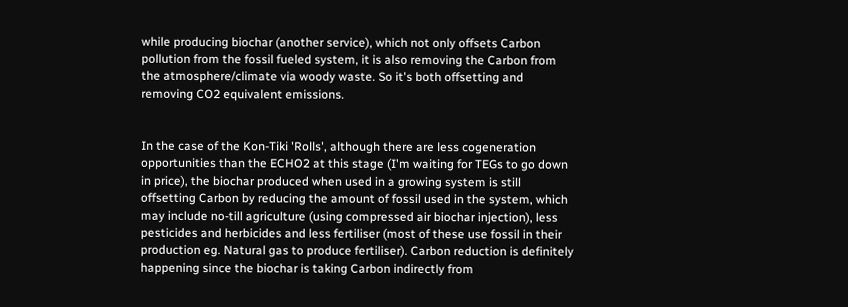while producing biochar (another service), which not only offsets Carbon pollution from the fossil fueled system, it is also removing the Carbon from the atmosphere/climate via woody waste. So it's both offsetting and removing CO2 equivalent emissions.


In the case of the Kon-Tiki 'Rolls', although there are less cogeneration opportunities than the ECHO2 at this stage (I'm waiting for TEGs to go down in price), the biochar produced when used in a growing system is still offsetting Carbon by reducing the amount of fossil used in the system, which may include no-till agriculture (using compressed air biochar injection), less pesticides and herbicides and less fertiliser (most of these use fossil in their production eg. Natural gas to produce fertiliser). Carbon reduction is definitely happening since the biochar is taking Carbon indirectly from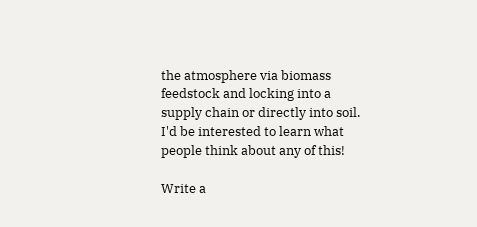the atmosphere via biomass feedstock and locking into a supply chain or directly into soil. I'd be interested to learn what people think about any of this!

Write a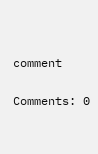comment

Comments: 0